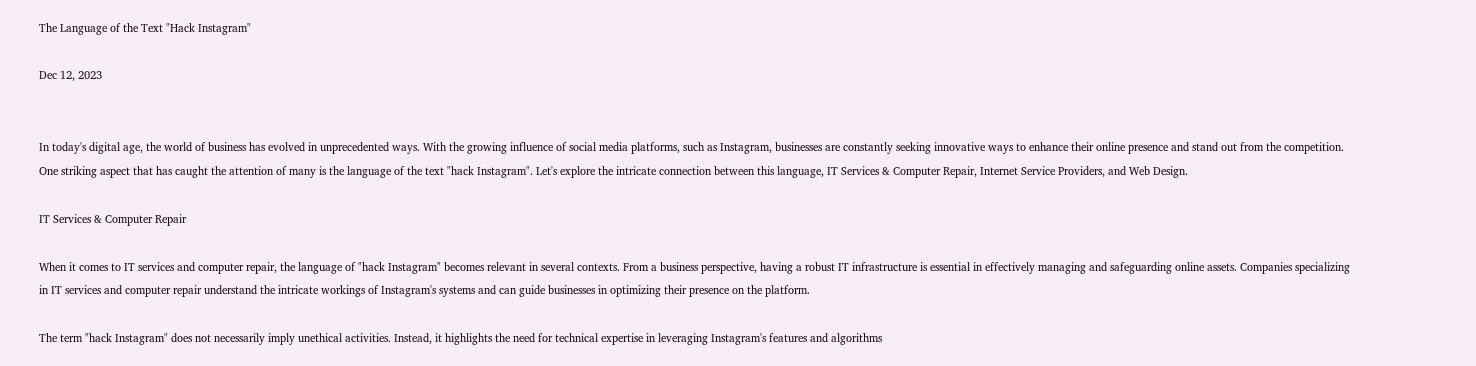The Language of the Text "Hack Instagram"

Dec 12, 2023


In today's digital age, the world of business has evolved in unprecedented ways. With the growing influence of social media platforms, such as Instagram, businesses are constantly seeking innovative ways to enhance their online presence and stand out from the competition. One striking aspect that has caught the attention of many is the language of the text "hack Instagram". Let's explore the intricate connection between this language, IT Services & Computer Repair, Internet Service Providers, and Web Design.

IT Services & Computer Repair

When it comes to IT services and computer repair, the language of "hack Instagram" becomes relevant in several contexts. From a business perspective, having a robust IT infrastructure is essential in effectively managing and safeguarding online assets. Companies specializing in IT services and computer repair understand the intricate workings of Instagram's systems and can guide businesses in optimizing their presence on the platform.

The term "hack Instagram" does not necessarily imply unethical activities. Instead, it highlights the need for technical expertise in leveraging Instagram's features and algorithms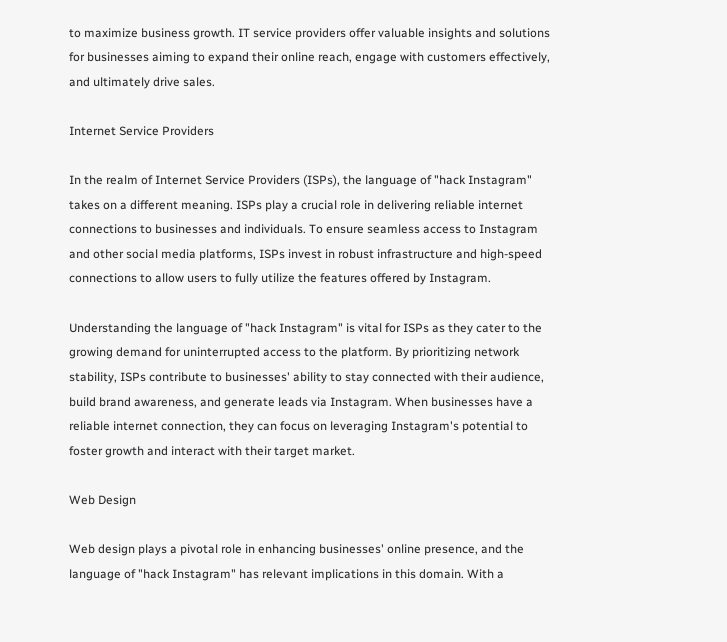to maximize business growth. IT service providers offer valuable insights and solutions for businesses aiming to expand their online reach, engage with customers effectively, and ultimately drive sales.

Internet Service Providers

In the realm of Internet Service Providers (ISPs), the language of "hack Instagram" takes on a different meaning. ISPs play a crucial role in delivering reliable internet connections to businesses and individuals. To ensure seamless access to Instagram and other social media platforms, ISPs invest in robust infrastructure and high-speed connections to allow users to fully utilize the features offered by Instagram.

Understanding the language of "hack Instagram" is vital for ISPs as they cater to the growing demand for uninterrupted access to the platform. By prioritizing network stability, ISPs contribute to businesses' ability to stay connected with their audience, build brand awareness, and generate leads via Instagram. When businesses have a reliable internet connection, they can focus on leveraging Instagram's potential to foster growth and interact with their target market.

Web Design

Web design plays a pivotal role in enhancing businesses' online presence, and the language of "hack Instagram" has relevant implications in this domain. With a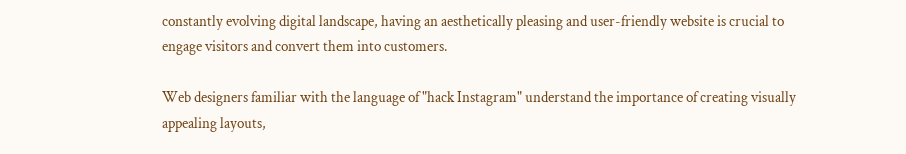constantly evolving digital landscape, having an aesthetically pleasing and user-friendly website is crucial to engage visitors and convert them into customers.

Web designers familiar with the language of "hack Instagram" understand the importance of creating visually appealing layouts,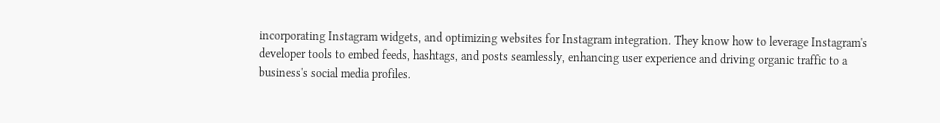incorporating Instagram widgets, and optimizing websites for Instagram integration. They know how to leverage Instagram's developer tools to embed feeds, hashtags, and posts seamlessly, enhancing user experience and driving organic traffic to a business's social media profiles.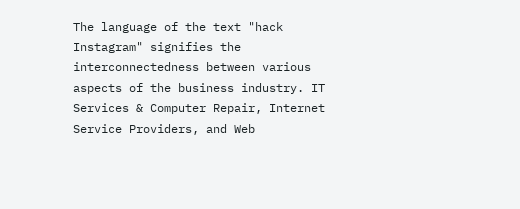The language of the text "hack Instagram" signifies the interconnectedness between various aspects of the business industry. IT Services & Computer Repair, Internet Service Providers, and Web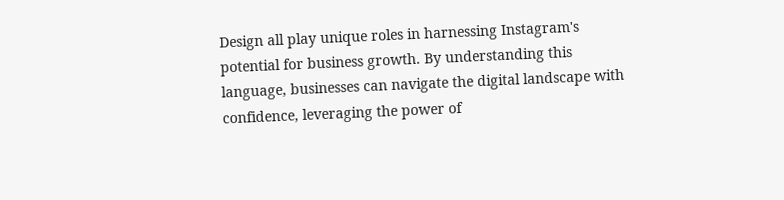Design all play unique roles in harnessing Instagram's potential for business growth. By understanding this language, businesses can navigate the digital landscape with confidence, leveraging the power of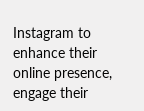Instagram to enhance their online presence, engage their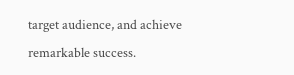target audience, and achieve remarkable success.